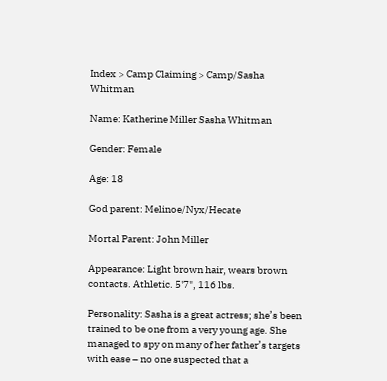Index > Camp Claiming > Camp/Sasha Whitman

Name: Katherine Miller Sasha Whitman

Gender: Female

Age: 18

God parent: Melinoe/Nyx/Hecate

Mortal Parent: John Miller

Appearance: Light brown hair, wears brown contacts. Athletic. 5'7", 116 lbs.

Personality: Sasha is a great actress; she’s been trained to be one from a very young age. She managed to spy on many of her father’s targets with ease – no one suspected that a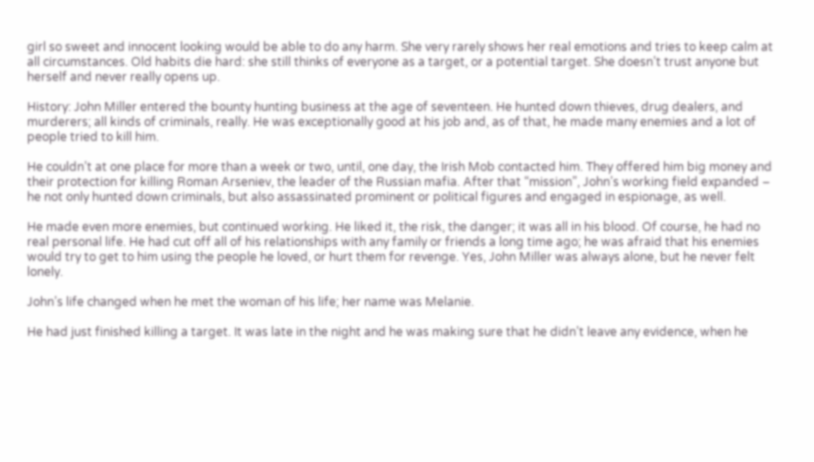girl so sweet and innocent looking would be able to do any harm. She very rarely shows her real emotions and tries to keep calm at all circumstances. Old habits die hard: she still thinks of everyone as a target, or a potential target. She doesn’t trust anyone but herself and never really opens up.

History: John Miller entered the bounty hunting business at the age of seventeen. He hunted down thieves, drug dealers, and murderers; all kinds of criminals, really. He was exceptionally good at his job and, as of that, he made many enemies and a lot of people tried to kill him.

He couldn’t at one place for more than a week or two, until, one day, the Irish Mob contacted him. They offered him big money and their protection for killing Roman Arseniev, the leader of the Russian mafia. After that “mission”, John’s working field expanded – he not only hunted down criminals, but also assassinated prominent or political figures and engaged in espionage, as well.

He made even more enemies, but continued working. He liked it, the risk, the danger; it was all in his blood. Of course, he had no real personal life. He had cut off all of his relationships with any family or friends a long time ago; he was afraid that his enemies would try to get to him using the people he loved, or hurt them for revenge. Yes, John Miller was always alone, but he never felt lonely.

John’s life changed when he met the woman of his life; her name was Melanie.

He had just finished killing a target. It was late in the night and he was making sure that he didn’t leave any evidence, when he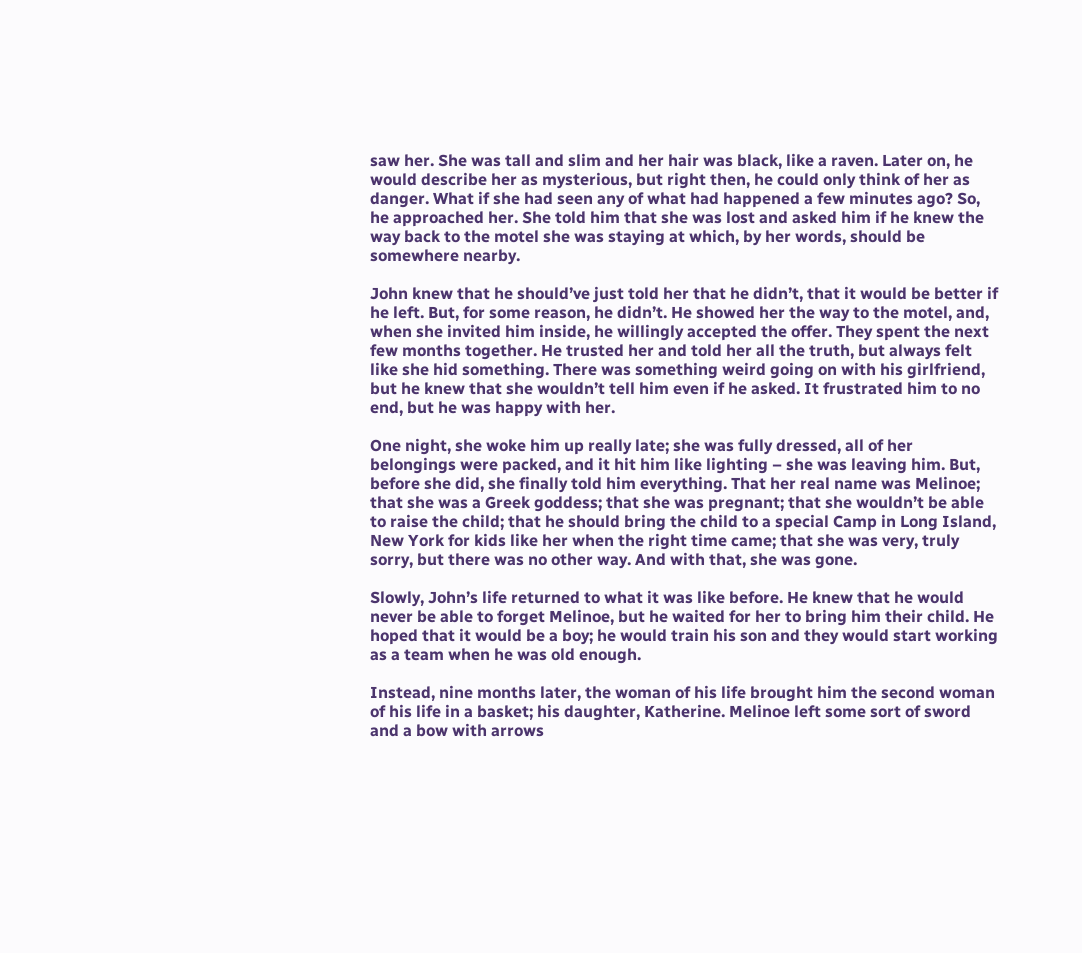saw her. She was tall and slim and her hair was black, like a raven. Later on, he would describe her as mysterious, but right then, he could only think of her as danger. What if she had seen any of what had happened a few minutes ago? So, he approached her. She told him that she was lost and asked him if he knew the way back to the motel she was staying at which, by her words, should be somewhere nearby.

John knew that he should’ve just told her that he didn’t, that it would be better if he left. But, for some reason, he didn’t. He showed her the way to the motel, and, when she invited him inside, he willingly accepted the offer. They spent the next few months together. He trusted her and told her all the truth, but always felt like she hid something. There was something weird going on with his girlfriend, but he knew that she wouldn’t tell him even if he asked. It frustrated him to no end, but he was happy with her.

One night, she woke him up really late; she was fully dressed, all of her belongings were packed, and it hit him like lighting – she was leaving him. But, before she did, she finally told him everything. That her real name was Melinoe; that she was a Greek goddess; that she was pregnant; that she wouldn’t be able to raise the child; that he should bring the child to a special Camp in Long Island, New York for kids like her when the right time came; that she was very, truly sorry, but there was no other way. And with that, she was gone.

Slowly, John’s life returned to what it was like before. He knew that he would never be able to forget Melinoe, but he waited for her to bring him their child. He hoped that it would be a boy; he would train his son and they would start working as a team when he was old enough.

Instead, nine months later, the woman of his life brought him the second woman of his life in a basket; his daughter, Katherine. Melinoe left some sort of sword and a bow with arrows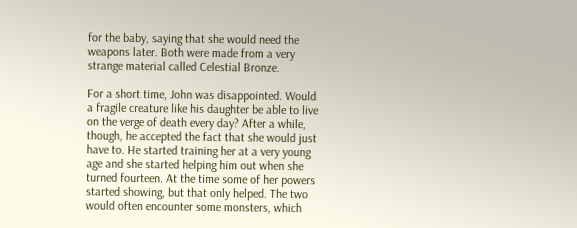for the baby, saying that she would need the weapons later. Both were made from a very strange material called Celestial Bronze.

For a short time, John was disappointed. Would a fragile creature like his daughter be able to live on the verge of death every day? After a while, though, he accepted the fact that she would just have to. He started training her at a very young age and she started helping him out when she turned fourteen. At the time some of her powers started showing, but that only helped. The two would often encounter some monsters, which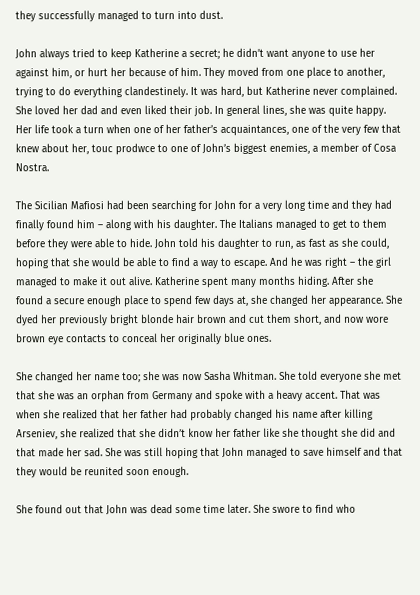they successfully managed to turn into dust.

John always tried to keep Katherine a secret; he didn’t want anyone to use her against him, or hurt her because of him. They moved from one place to another, trying to do everything clandestinely. It was hard, but Katherine never complained. She loved her dad and even liked their job. In general lines, she was quite happy. Her life took a turn when one of her father’s acquaintances, one of the very few that knew about her, touc prodwce to one of John’s biggest enemies, a member of Cosa Nostra.

The Sicilian Mafiosi had been searching for John for a very long time and they had finally found him – along with his daughter. The Italians managed to get to them before they were able to hide. John told his daughter to run, as fast as she could, hoping that she would be able to find a way to escape. And he was right – the girl managed to make it out alive. Katherine spent many months hiding. After she found a secure enough place to spend few days at, she changed her appearance. She dyed her previously bright blonde hair brown and cut them short, and now wore brown eye contacts to conceal her originally blue ones.

She changed her name too; she was now Sasha Whitman. She told everyone she met that she was an orphan from Germany and spoke with a heavy accent. That was when she realized that her father had probably changed his name after killing Arseniev, she realized that she didn’t know her father like she thought she did and that made her sad. She was still hoping that John managed to save himself and that they would be reunited soon enough.

She found out that John was dead some time later. She swore to find who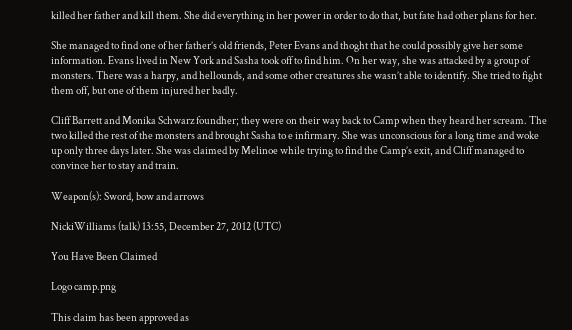killed her father and kill them. She did everything in her power in order to do that, but fate had other plans for her.

She managed to find one of her father’s old friends, Peter Evans and thoght that he could possibly give her some information. Evans lived in New York and Sasha took off to find him. On her way, she was attacked by a group of monsters. There was a harpy, and hellounds, and some other creatures she wasn’t able to identify. She tried to fight them off, but one of them injured her badly.

Cliff Barrett and Monika Schwarz foundher; they were on their way back to Camp when they heard her scream. The two killed the rest of the monsters and brought Sasha to e infirmary. She was unconscious for a long time and woke up only three days later. She was claimed by Melinoe while trying to find the Camp’s exit, and Cliff managed to convince her to stay and train.

Weapon(s): Sword, bow and arrows

NickiWilliams (talk) 13:55, December 27, 2012 (UTC)

You Have Been Claimed

Logo camp.png

This claim has been approved as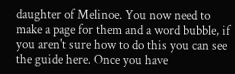daughter of Melinoe. You now need to make a page for them and a word bubble, if you aren't sure how to do this you can see the guide here. Once you have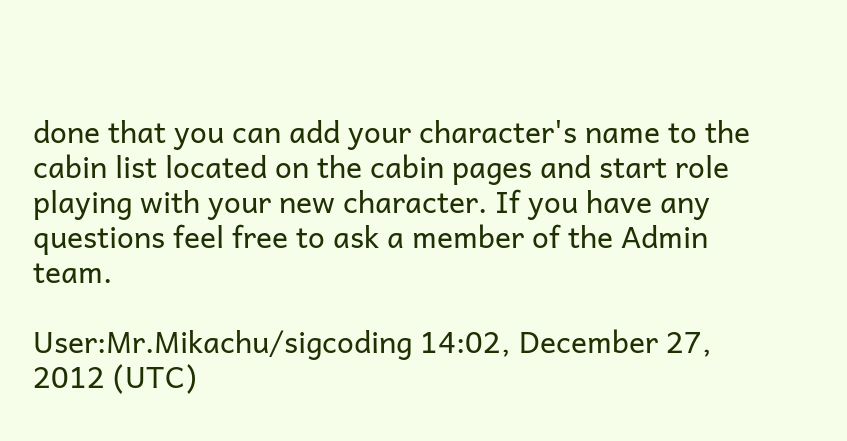done that you can add your character's name to the cabin list located on the cabin pages and start role playing with your new character. If you have any questions feel free to ask a member of the Admin team.

User:Mr.Mikachu/sigcoding 14:02, December 27, 2012 (UTC)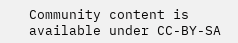Community content is available under CC-BY-SA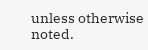unless otherwise noted.